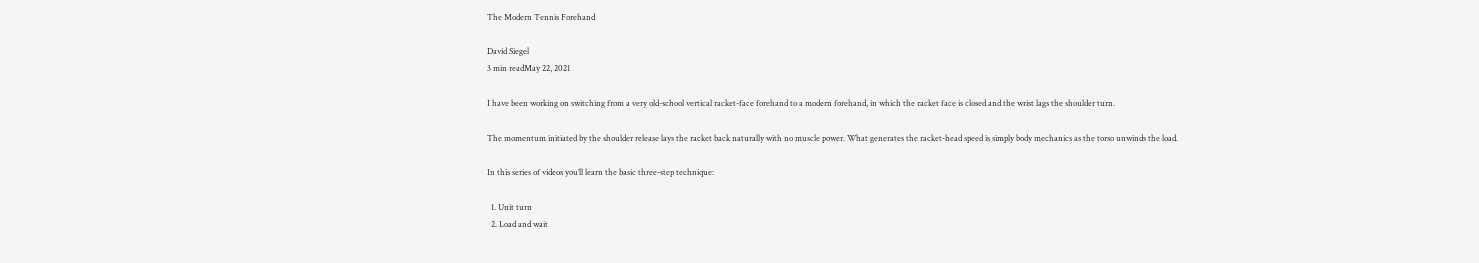The Modern Tennis Forehand

David Siegel
3 min readMay 22, 2021

I have been working on switching from a very old-school vertical racket-face forehand to a modern forehand, in which the racket face is closed and the wrist lags the shoulder turn.

The momentum initiated by the shoulder release lays the racket back naturally with no muscle power. What generates the racket-head speed is simply body mechanics as the torso unwinds the load.

In this series of videos you’ll learn the basic three-step technique:

  1. Unit turn
  2. Load and wait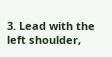3. Lead with the left shoulder,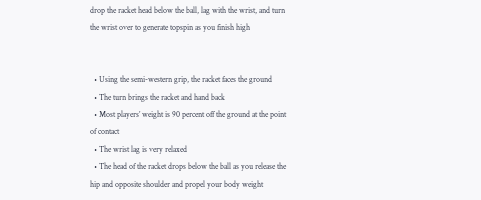drop the racket head below the ball, lag with the wrist, and turn the wrist over to generate topspin as you finish high


  • Using the semi-western grip, the racket faces the ground
  • The turn brings the racket and hand back
  • Most players’ weight is 90 percent off the ground at the point of contact
  • The wrist lag is very relaxed
  • The head of the racket drops below the ball as you release the hip and opposite shoulder and propel your body weight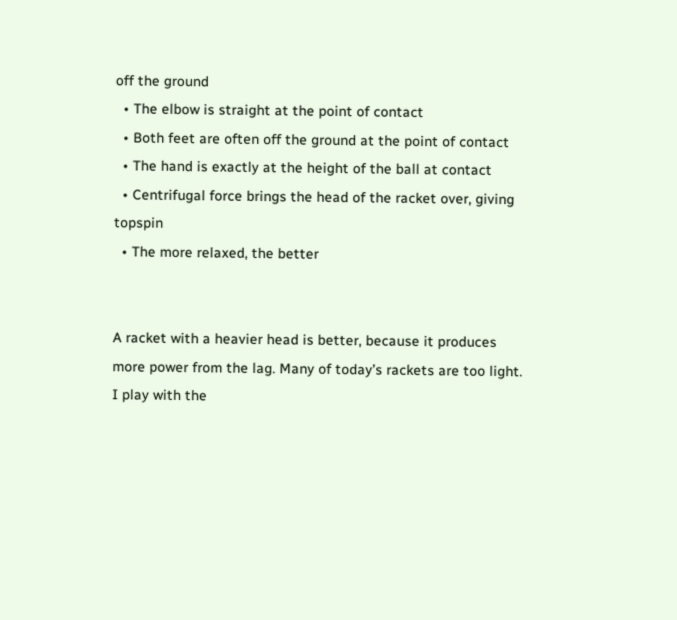off the ground
  • The elbow is straight at the point of contact
  • Both feet are often off the ground at the point of contact
  • The hand is exactly at the height of the ball at contact
  • Centrifugal force brings the head of the racket over, giving topspin
  • The more relaxed, the better


A racket with a heavier head is better, because it produces more power from the lag. Many of today’s rackets are too light. I play with the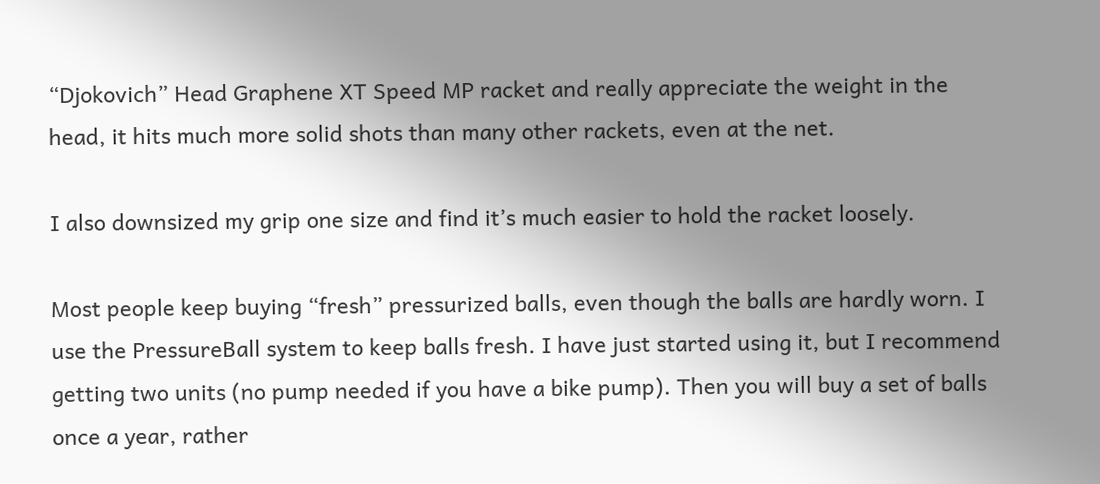“Djokovich” Head Graphene XT Speed MP racket and really appreciate the weight in the head, it hits much more solid shots than many other rackets, even at the net.

I also downsized my grip one size and find it’s much easier to hold the racket loosely.

Most people keep buying “fresh” pressurized balls, even though the balls are hardly worn. I use the PressureBall system to keep balls fresh. I have just started using it, but I recommend getting two units (no pump needed if you have a bike pump). Then you will buy a set of balls once a year, rather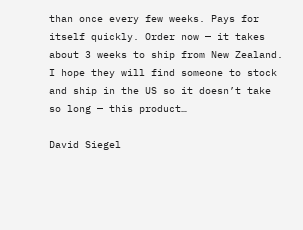than once every few weeks. Pays for itself quickly. Order now — it takes about 3 weeks to ship from New Zealand. I hope they will find someone to stock and ship in the US so it doesn’t take so long — this product…

David Siegel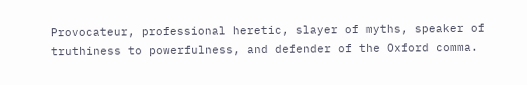Provocateur, professional heretic, slayer of myths, speaker of truthiness to powerfulness, and defender of the Oxford comma.